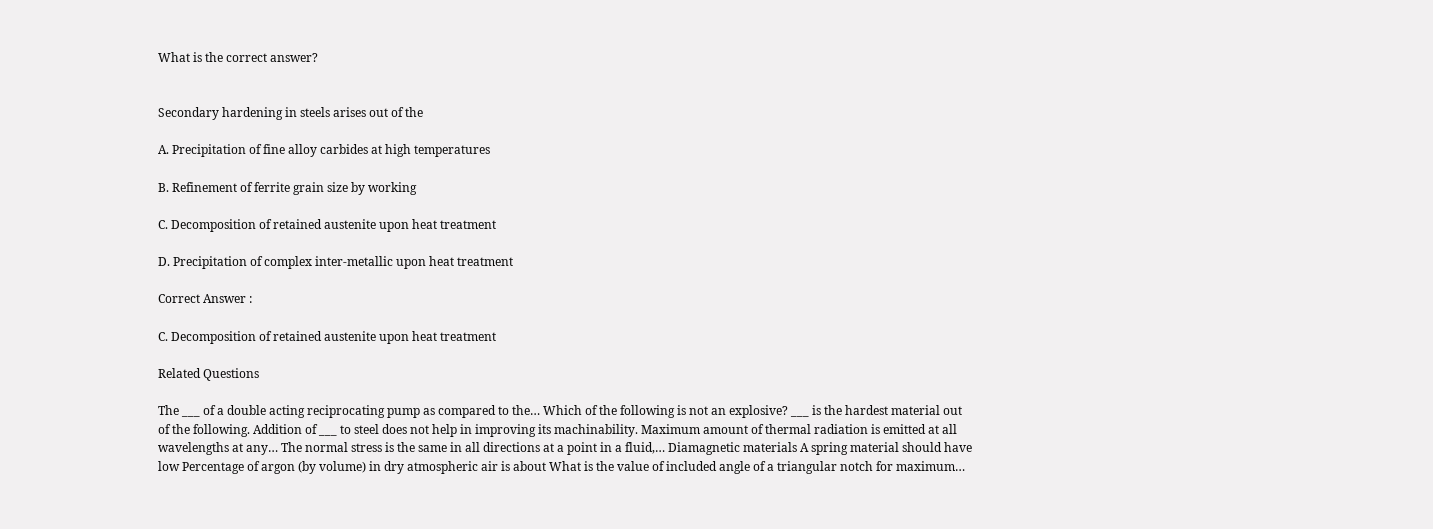What is the correct answer?


Secondary hardening in steels arises out of the

A. Precipitation of fine alloy carbides at high temperatures

B. Refinement of ferrite grain size by working

C. Decomposition of retained austenite upon heat treatment

D. Precipitation of complex inter-metallic upon heat treatment

Correct Answer :

C. Decomposition of retained austenite upon heat treatment

Related Questions

The ___ of a double acting reciprocating pump as compared to the… Which of the following is not an explosive? ___ is the hardest material out of the following. Addition of ___ to steel does not help in improving its machinability. Maximum amount of thermal radiation is emitted at all wavelengths at any… The normal stress is the same in all directions at a point in a fluid,… Diamagnetic materials A spring material should have low Percentage of argon (by volume) in dry atmospheric air is about What is the value of included angle of a triangular notch for maximum…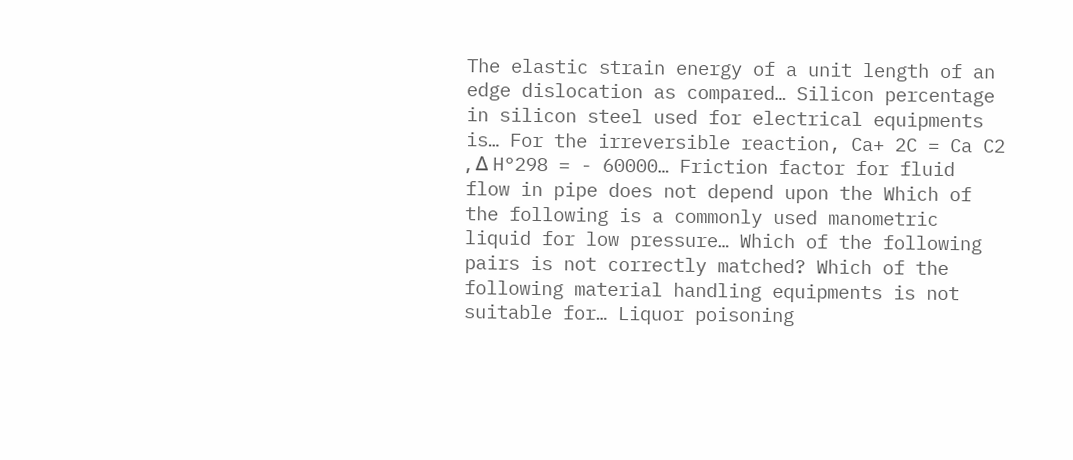The elastic strain energy of a unit length of an edge dislocation as compared… Silicon percentage in silicon steel used for electrical equipments is… For the irreversible reaction, Ca+ 2C = Ca C2 , Δ H°298 = - 60000… Friction factor for fluid flow in pipe does not depend upon the Which of the following is a commonly used manometric liquid for low pressure… Which of the following pairs is not correctly matched? Which of the following material handling equipments is not suitable for… Liquor poisoning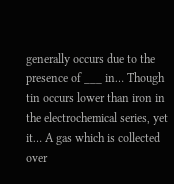generally occurs due to the presence of ___ in… Though tin occurs lower than iron in the electrochemical series, yet it… A gas which is collected over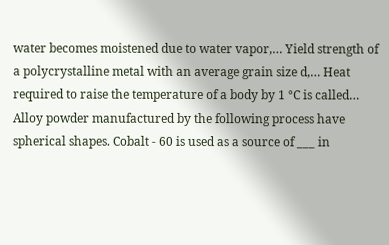water becomes moistened due to water vapor,… Yield strength of a polycrystalline metal with an average grain size d,… Heat required to raise the temperature of a body by 1 °C is called… Alloy powder manufactured by the following process have spherical shapes. Cobalt - 60 is used as a source of ___ in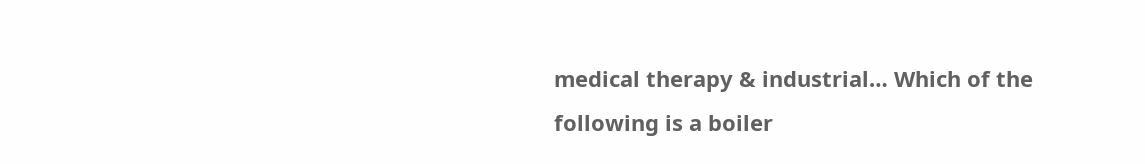medical therapy & industrial… Which of the following is a boiler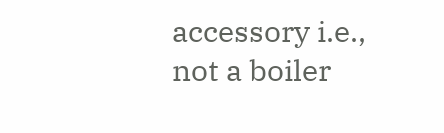accessory i.e., not a boiler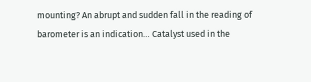mounting? An abrupt and sudden fall in the reading of barometer is an indication… Catalyst used in the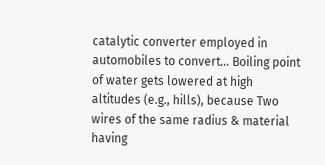catalytic converter employed in automobiles to convert… Boiling point of water gets lowered at high altitudes (e.g., hills), because Two wires of the same radius & material having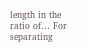length in the ratio of… For separating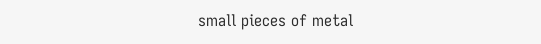small pieces of metal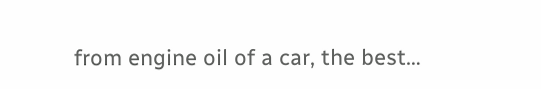from engine oil of a car, the best…